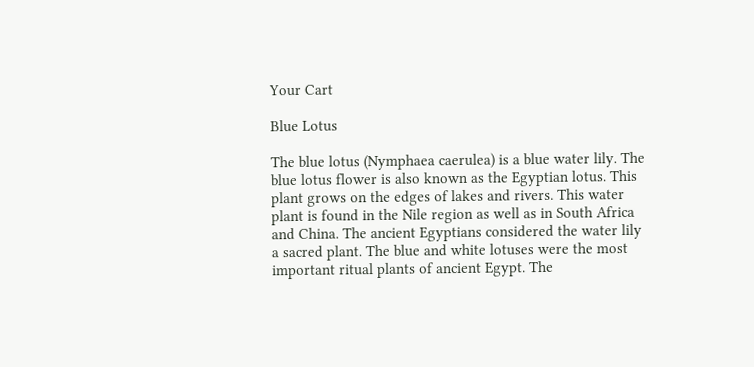Your Cart

Blue Lotus

The blue lotus (Nymphaea caerulea) is a blue water lily. The blue lotus flower is also known as the Egyptian lotus. This plant grows on the edges of lakes and rivers. This water plant is found in the Nile region as well as in South Africa and China. The ancient Egyptians considered the water lily a sacred plant. The blue and white lotuses were the most important ritual plants of ancient Egypt. The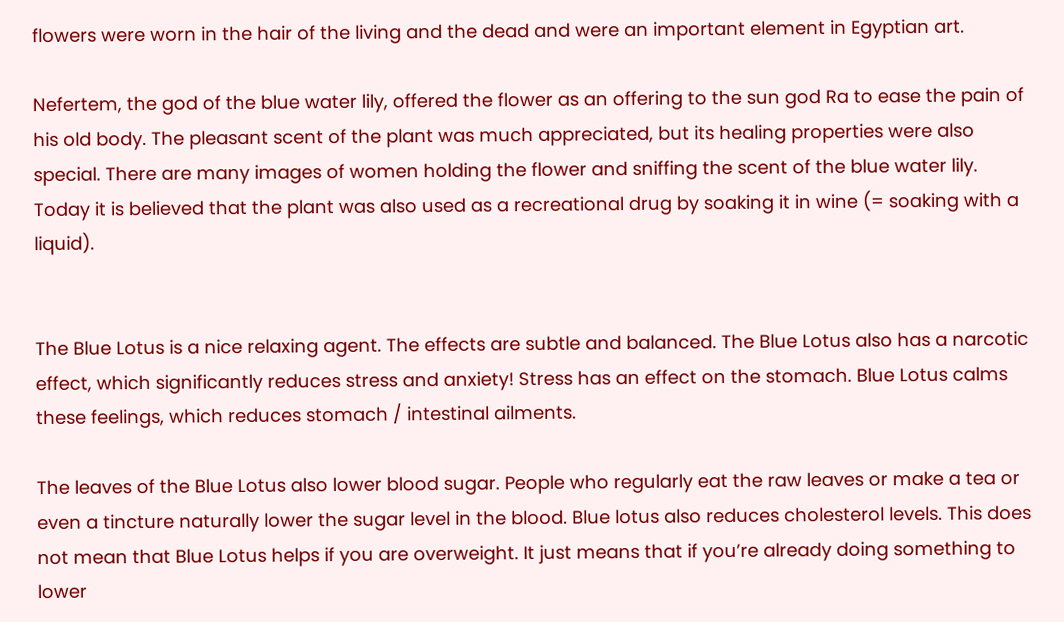flowers were worn in the hair of the living and the dead and were an important element in Egyptian art.

Nefertem, the god of the blue water lily, offered the flower as an offering to the sun god Ra to ease the pain of his old body. The pleasant scent of the plant was much appreciated, but its healing properties were also special. There are many images of women holding the flower and sniffing the scent of the blue water lily. Today it is believed that the plant was also used as a recreational drug by soaking it in wine (= soaking with a liquid).


The Blue Lotus is a nice relaxing agent. The effects are subtle and balanced. The Blue Lotus also has a narcotic effect, which significantly reduces stress and anxiety! Stress has an effect on the stomach. Blue Lotus calms these feelings, which reduces stomach / intestinal ailments.

The leaves of the Blue Lotus also lower blood sugar. People who regularly eat the raw leaves or make a tea or even a tincture naturally lower the sugar level in the blood. Blue lotus also reduces cholesterol levels. This does not mean that Blue Lotus helps if you are overweight. It just means that if you’re already doing something to lower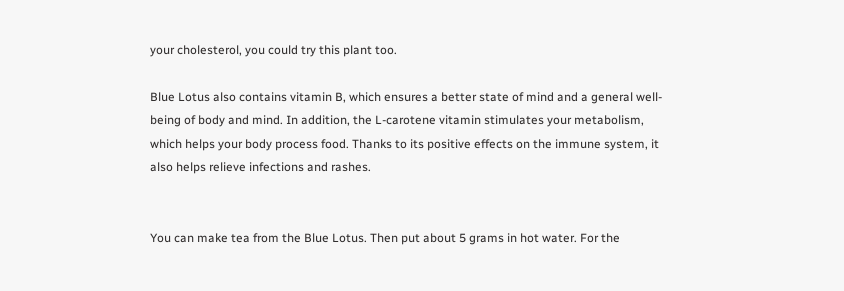your cholesterol, you could try this plant too.

Blue Lotus also contains vitamin B, which ensures a better state of mind and a general well-being of body and mind. In addition, the L-carotene vitamin stimulates your metabolism, which helps your body process food. Thanks to its positive effects on the immune system, it also helps relieve infections and rashes.


You can make tea from the Blue Lotus. Then put about 5 grams in hot water. For the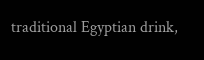traditional Egyptian drink,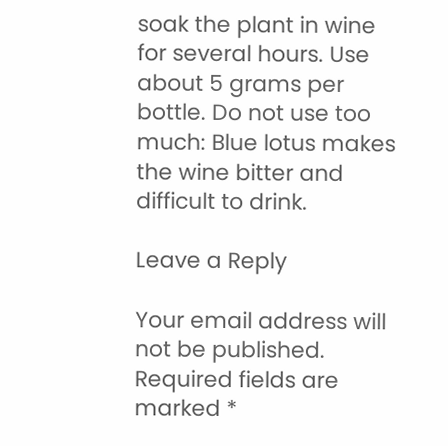soak the plant in wine for several hours. Use about 5 grams per bottle. Do not use too much: Blue lotus makes the wine bitter and difficult to drink.

Leave a Reply

Your email address will not be published. Required fields are marked *